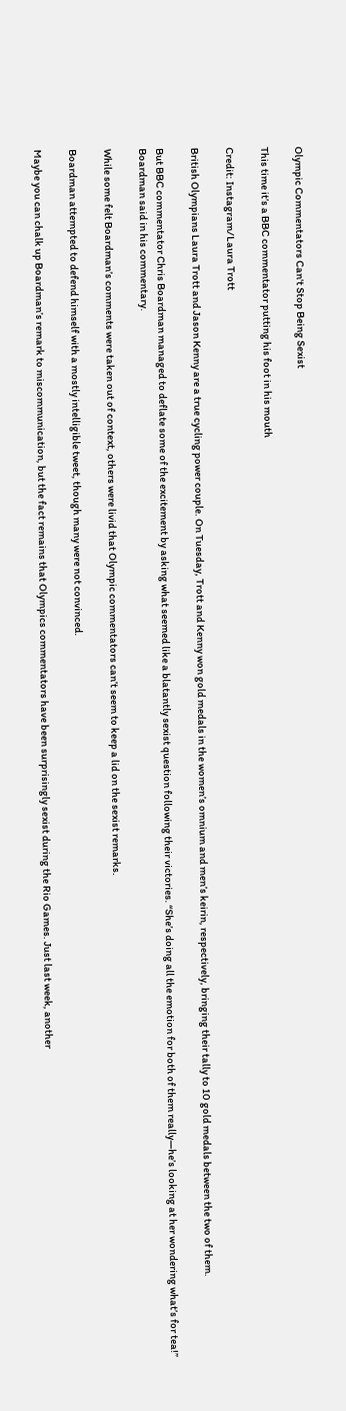Olympic Commentators Can't Stop Being Sexist

This time it’s a BBC commentator putting his foot in his mouth

Credit: Instagram/Laura Trott

British Olympians Laura Trott and Jason Kenny are a true cycling power couple. On Tuesday, Trott and Kenny won gold medals in the women’s omnium and men’s keirin, respectively, bringing their tally to 10 gold medals between the two of them.

But BBC commentator Chris Boardman managed to deflate some of the excitement by asking what seemed like a blatantly sexist question following their victories. “She’s doing all the emotion for both of them really—he’s looking at her wondering what’s for tea!” Boardman said in his commentary.

While some felt Boardman’s comments were taken out of context, others were livid that Olympic commentators can’t seem to keep a lid on the sexist remarks.

Boardman attempted to defend himself with a mostly intelligible tweet, though many were not convinced.

Maybe you can chalk up Boardman’s remark to miscommunication, but the fact remains that Olympics commentators have been surprisingly sexist during the Rio Games. Just last week, another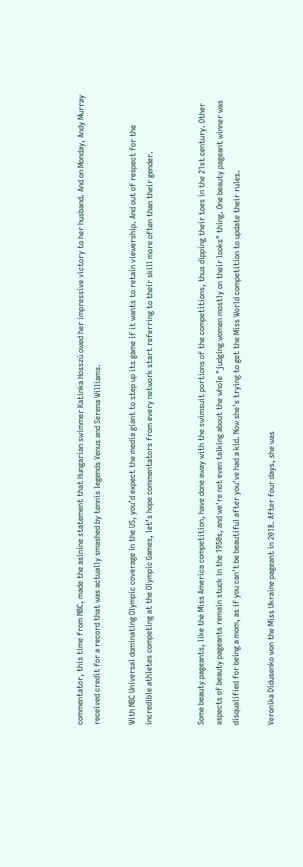commentator, this time from NBC, made the asinine statement that Hungarian swimmer Katinka Hosszú owed her impressive victory to her husband. And on Monday, Andy Murray received credit for a record that was actually smashed by tennis legends Venus and Serena Williams.

With NBC Universal dominating Olympic coverage in the US, you’d expect the media giant to step up its game if it wants to retain viewership. And out of respect for the incredible athletes competing at the Olympic Games, let’s hope commentators from every network start referring to their skill more often than their gender.


Some beauty pageants, like the Miss America competition, have done away with the swimsuit portions of the competitions, thus dipping their toes in the 21st century. Other aspects of beauty pageants remain stuck in the 1950s, and we're not even talking about the whole "judging women mostly on their looks" thing. One beauty pageant winner was disqualified for being a mom, as if you can't be beautiful after you've had a kid. Now she's trying to get the Miss World competition to update their rules.

Veronika Didusenko won the Miss Ukraine pageant in 2018. After four days, she was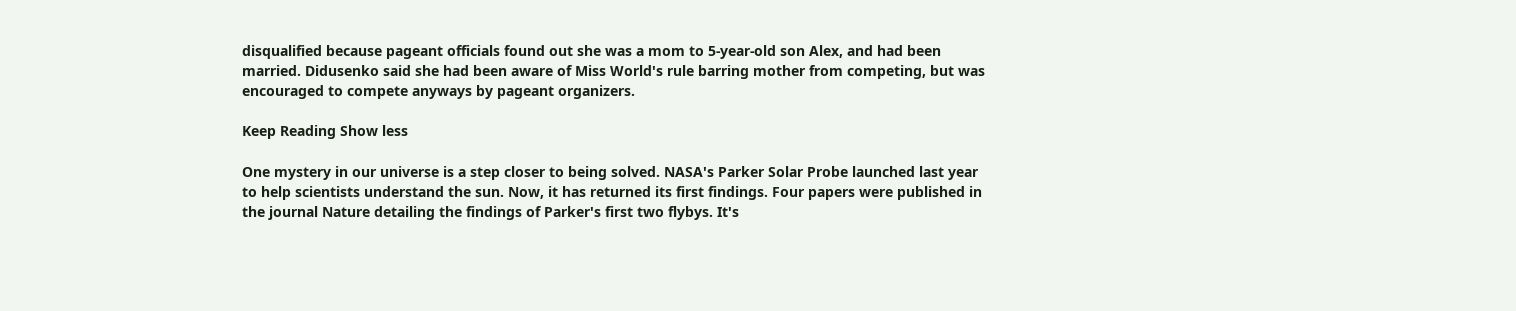disqualified because pageant officials found out she was a mom to 5-year-old son Alex, and had been married. Didusenko said she had been aware of Miss World's rule barring mother from competing, but was encouraged to compete anyways by pageant organizers.

Keep Reading Show less

One mystery in our universe is a step closer to being solved. NASA's Parker Solar Probe launched last year to help scientists understand the sun. Now, it has returned its first findings. Four papers were published in the journal Nature detailing the findings of Parker's first two flybys. It's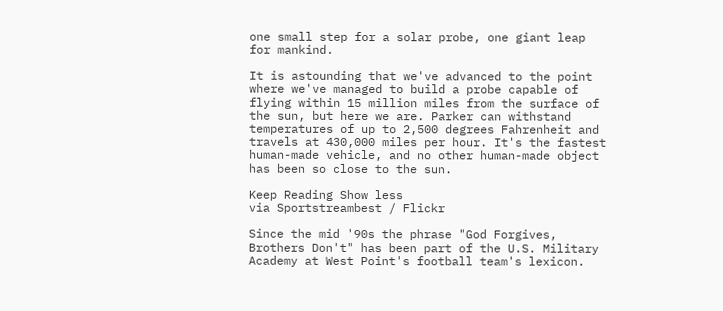one small step for a solar probe, one giant leap for mankind.

It is astounding that we've advanced to the point where we've managed to build a probe capable of flying within 15 million miles from the surface of the sun, but here we are. Parker can withstand temperatures of up to 2,500 degrees Fahrenheit and travels at 430,000 miles per hour. It's the fastest human-made vehicle, and no other human-made object has been so close to the sun.

Keep Reading Show less
via Sportstreambest / Flickr

Since the mid '90s the phrase "God Forgives, Brothers Don't" has been part of the U.S. Military Academy at West Point's football team's lexicon.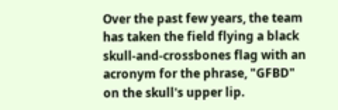Over the past few years, the team has taken the field flying a black skull-and-crossbones flag with an acronym for the phrase, "GFBD" on the skull's upper lip.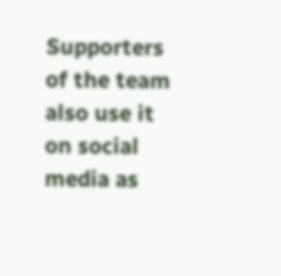Supporters of the team also use it on social media as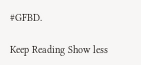#GFBD.

Keep Reading Show less